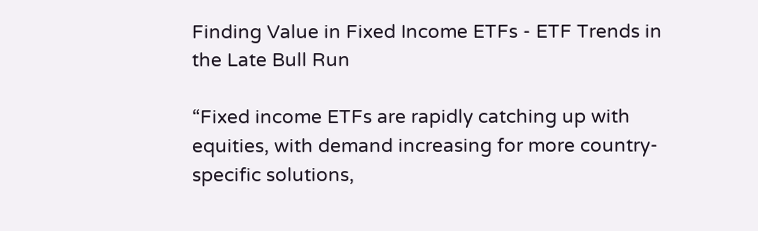Finding Value in Fixed Income ETFs - ETF Trends in the Late Bull Run

“Fixed income ETFs are rapidly catching up with equities, with demand increasing for more country-specific solutions,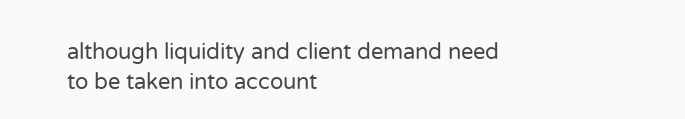although liquidity and client demand need to be taken into account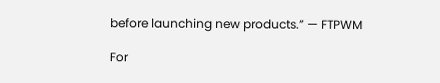before launching new products.” — FTPWM

For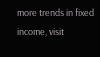more trends in fixed income, visit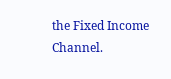the Fixed Income Channel.